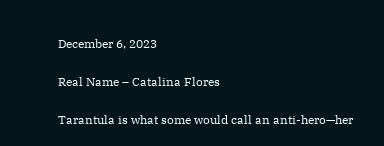December 6, 2023

Real Name – Catalina Flores

Tarantula is what some would call an anti-hero—her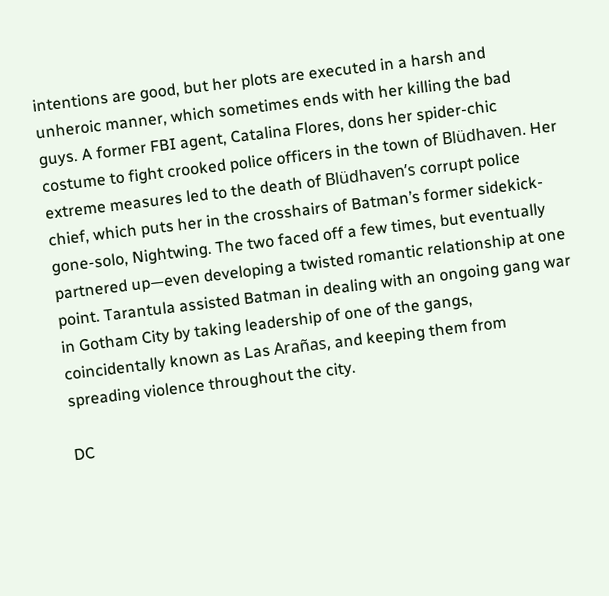intentions are good, but her plots are executed in a harsh and unheroic manner, which sometimes ends with her killing the bad guys. A former FBI agent, Catalina Flores, dons her spider-chic costume to fight crooked police officers in the town of Blüdhaven. Her extreme measures led to the death of Blüdhaven’s corrupt police chief, which puts her in the crosshairs of Batman’s former sidekick-gone-solo, Nightwing. The two faced off a few times, but eventually partnered up—even developing a twisted romantic relationship at one point. Tarantula assisted Batman in dealing with an ongoing gang war in Gotham City by taking leadership of one of the gangs, coincidentally known as Las Arañas, and keeping them from spreading violence throughout the city.

DC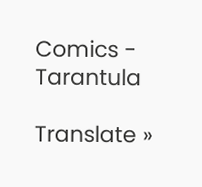Comics - Tarantula

Translate »